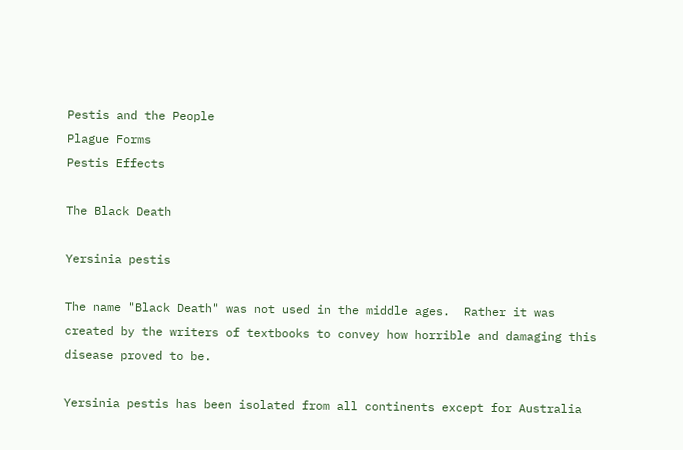Pestis and the People
Plague Forms
Pestis Effects

The Black Death

Yersinia pestis

The name "Black Death" was not used in the middle ages.  Rather it was created by the writers of textbooks to convey how horrible and damaging this disease proved to be.

Yersinia pestis has been isolated from all continents except for Australia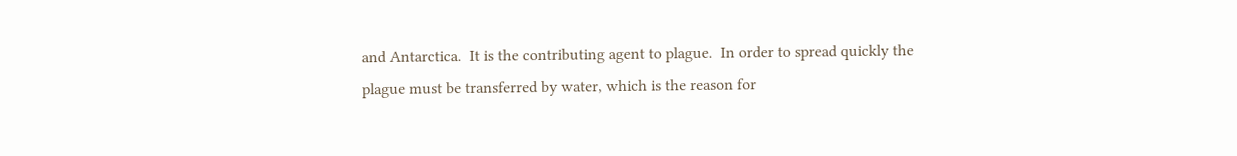and Antarctica.  It is the contributing agent to plague.  In order to spread quickly the plague must be transferred by water, which is the reason for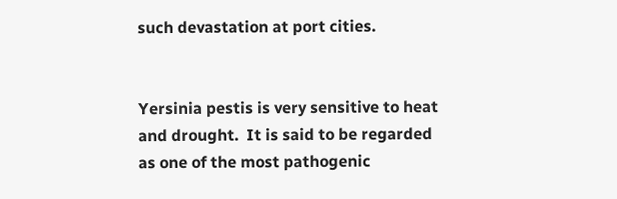such devastation at port cities.


Yersinia pestis is very sensitive to heat and drought.  It is said to be regarded as one of the most pathogenic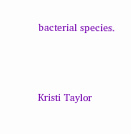bacterial species.




Kristi Taylor